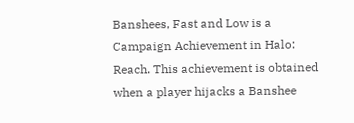Banshees, Fast and Low is a Campaign Achievement in Halo: Reach. This achievement is obtained when a player hijacks a Banshee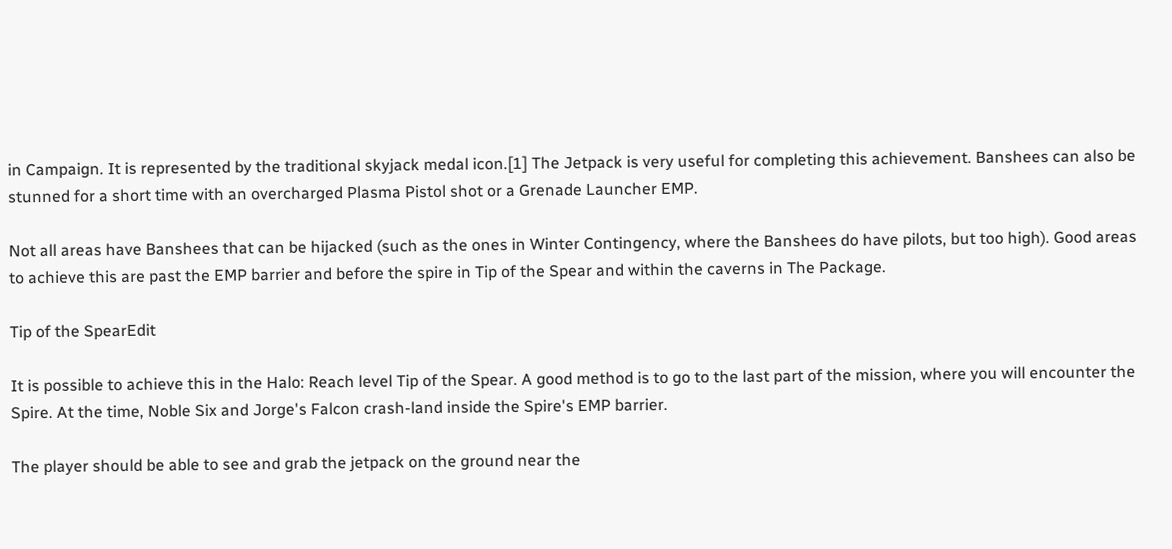in Campaign. It is represented by the traditional skyjack medal icon.[1] The Jetpack is very useful for completing this achievement. Banshees can also be stunned for a short time with an overcharged Plasma Pistol shot or a Grenade Launcher EMP.

Not all areas have Banshees that can be hijacked (such as the ones in Winter Contingency, where the Banshees do have pilots, but too high). Good areas to achieve this are past the EMP barrier and before the spire in Tip of the Spear and within the caverns in The Package.

Tip of the SpearEdit

It is possible to achieve this in the Halo: Reach level Tip of the Spear. A good method is to go to the last part of the mission, where you will encounter the Spire. At the time, Noble Six and Jorge's Falcon crash-land inside the Spire's EMP barrier.

The player should be able to see and grab the jetpack on the ground near the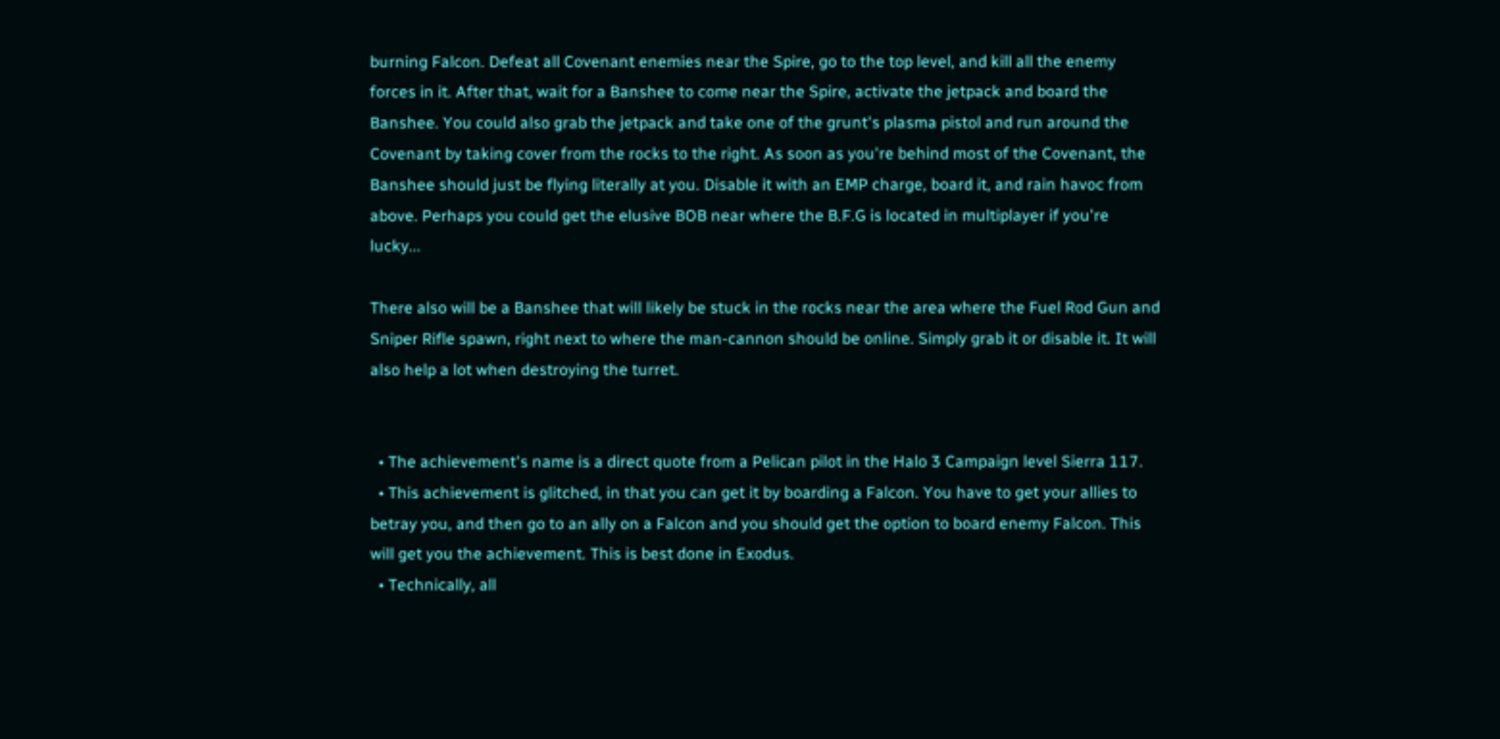burning Falcon. Defeat all Covenant enemies near the Spire, go to the top level, and kill all the enemy forces in it. After that, wait for a Banshee to come near the Spire, activate the jetpack and board the Banshee. You could also grab the jetpack and take one of the grunt's plasma pistol and run around the Covenant by taking cover from the rocks to the right. As soon as you're behind most of the Covenant, the Banshee should just be flying literally at you. Disable it with an EMP charge, board it, and rain havoc from above. Perhaps you could get the elusive BOB near where the B.F.G is located in multiplayer if you're lucky...

There also will be a Banshee that will likely be stuck in the rocks near the area where the Fuel Rod Gun and Sniper Rifle spawn, right next to where the man-cannon should be online. Simply grab it or disable it. It will also help a lot when destroying the turret.


  • The achievement's name is a direct quote from a Pelican pilot in the Halo 3 Campaign level Sierra 117.
  • This achievement is glitched, in that you can get it by boarding a Falcon. You have to get your allies to betray you, and then go to an ally on a Falcon and you should get the option to board enemy Falcon. This will get you the achievement. This is best done in Exodus.
  • Technically, all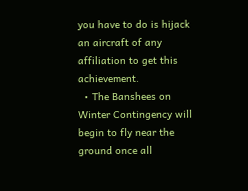you have to do is hijack an aircraft of any affiliation to get this achievement.
  • The Banshees on Winter Contingency will begin to fly near the ground once all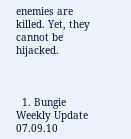enemies are killed. Yet, they cannot be hijacked.



  1. Bungie Weekly Update 07.09.10